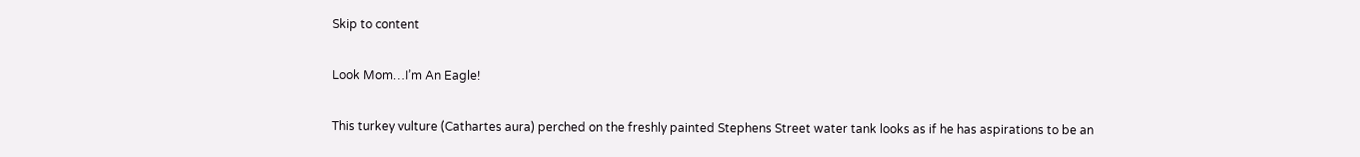Skip to content

Look Mom…I’m An Eagle!

This turkey vulture (Cathartes aura) perched on the freshly painted Stephens Street water tank looks as if he has aspirations to be an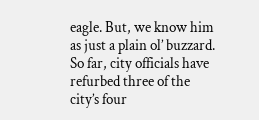eagle. But, we know him as just a plain ol’ buzzard. So far, city officials have refurbed three of the city’s four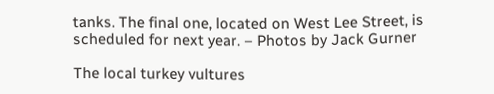tanks. The final one, located on West Lee Street, is scheduled for next year. – Photos by Jack Gurner

The local turkey vultures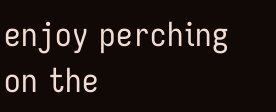enjoy perching on the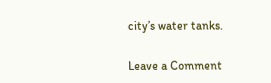city’s water tanks.

Leave a Comment